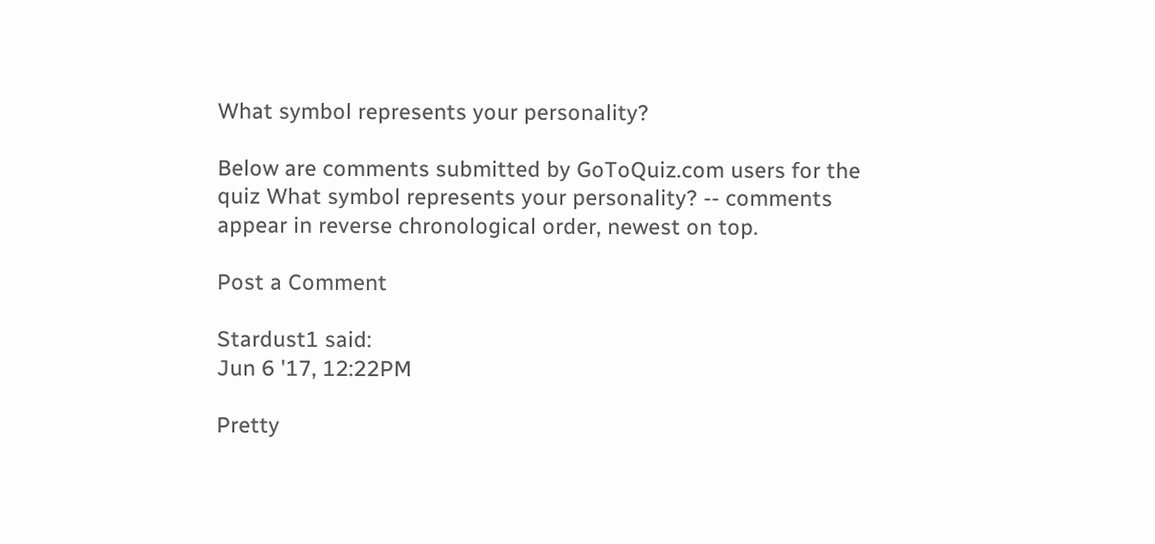What symbol represents your personality?

Below are comments submitted by GoToQuiz.com users for the quiz What symbol represents your personality? -- comments appear in reverse chronological order, newest on top.

Post a Comment

Stardust1 said:
Jun 6 '17, 12:22PM

Pretty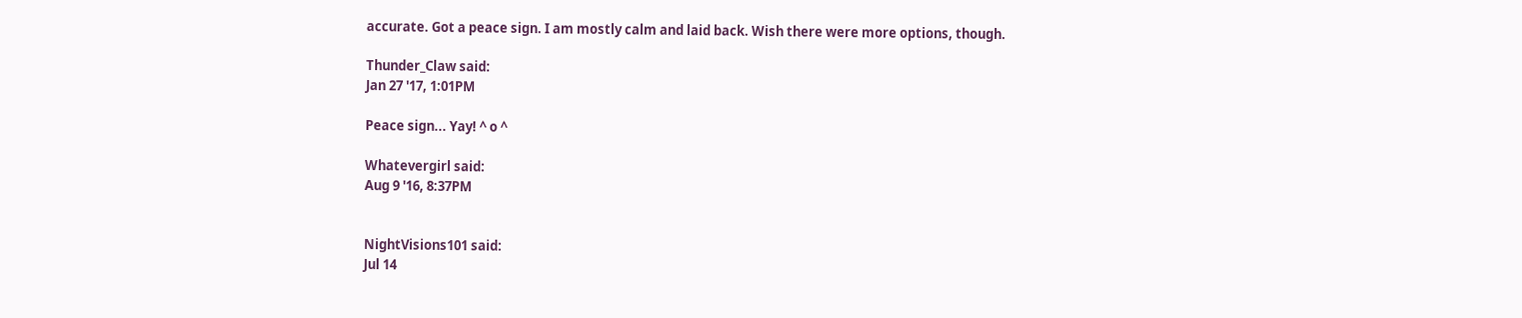accurate. Got a peace sign. I am mostly calm and laid back. Wish there were more options, though.

Thunder_Claw said:
Jan 27 '17, 1:01PM

Peace sign... Yay! ^ o ^

Whatevergirl said:
Aug 9 '16, 8:37PM


NightVisions101 said:
Jul 14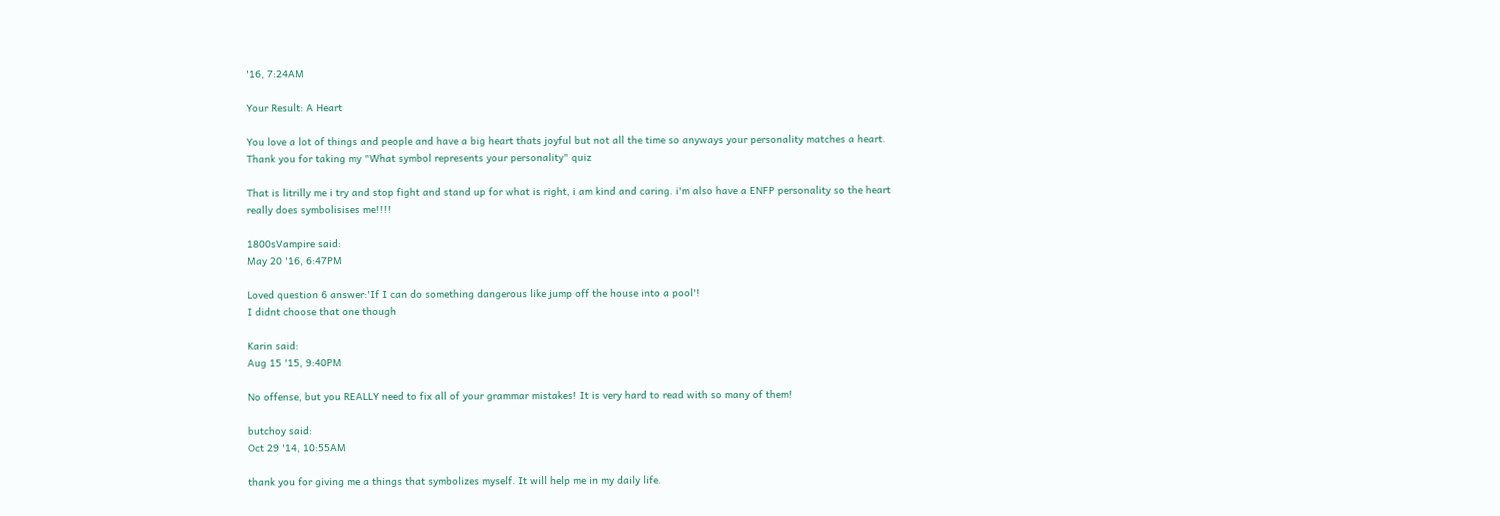'16, 7:24AM

Your Result: A Heart

You love a lot of things and people and have a big heart thats joyful but not all the time so anyways your personality matches a heart. Thank you for taking my "What symbol represents your personality" quiz

That is litrilly me i try and stop fight and stand up for what is right, i am kind and caring. i'm also have a ENFP personality so the heart really does symbolisises me!!!!

1800sVampire said:
May 20 '16, 6:47PM

Loved question 6 answer:'If I can do something dangerous like jump off the house into a pool'!
I didnt choose that one though

Karin said:
Aug 15 '15, 9:40PM

No offense, but you REALLY need to fix all of your grammar mistakes! It is very hard to read with so many of them!

butchoy said:
Oct 29 '14, 10:55AM

thank you for giving me a things that symbolizes myself. It will help me in my daily life.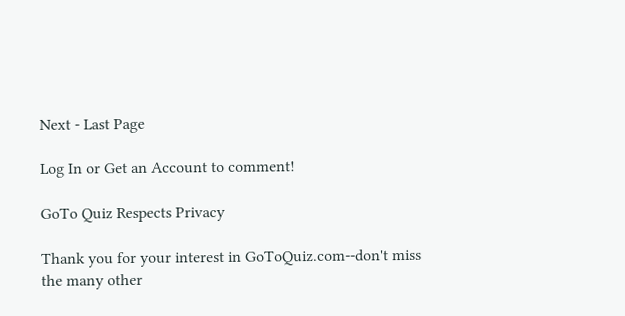Next - Last Page

Log In or Get an Account to comment!

GoTo Quiz Respects Privacy

Thank you for your interest in GoToQuiz.com--don't miss the many other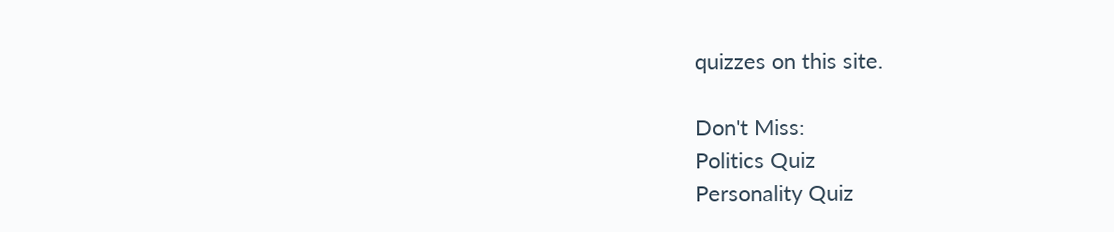quizzes on this site.

Don't Miss:
Politics Quiz
Personality Quiz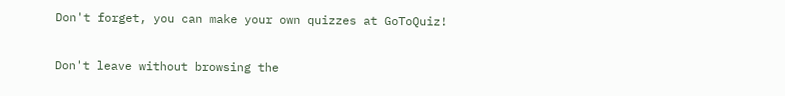Don't forget, you can make your own quizzes at GoToQuiz!

Don't leave without browsing the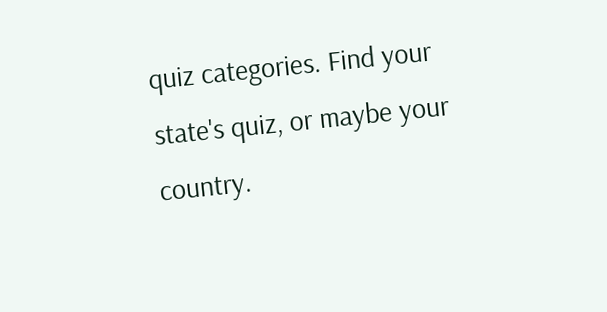quiz categories. Find your state's quiz, or maybe your country.